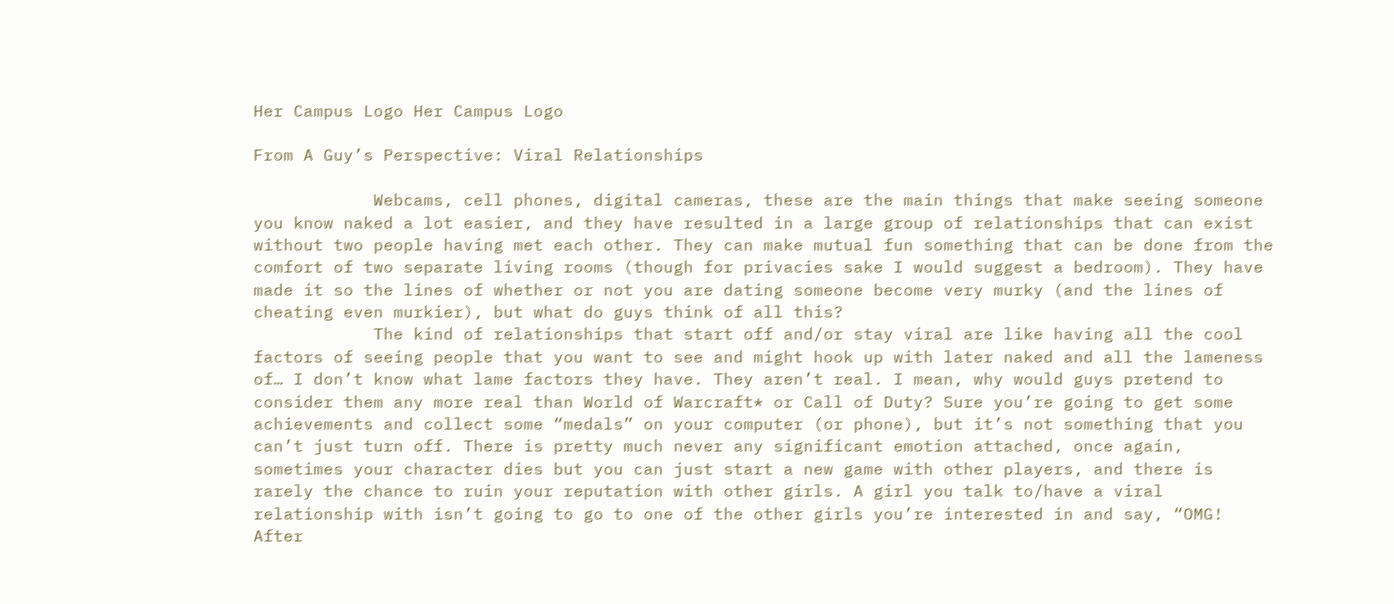Her Campus Logo Her Campus Logo

From A Guy’s Perspective: Viral Relationships

            Webcams, cell phones, digital cameras, these are the main things that make seeing someone you know naked a lot easier, and they have resulted in a large group of relationships that can exist without two people having met each other. They can make mutual fun something that can be done from the comfort of two separate living rooms (though for privacies sake I would suggest a bedroom). They have made it so the lines of whether or not you are dating someone become very murky (and the lines of cheating even murkier), but what do guys think of all this?
            The kind of relationships that start off and/or stay viral are like having all the cool factors of seeing people that you want to see and might hook up with later naked and all the lameness of… I don’t know what lame factors they have. They aren’t real. I mean, why would guys pretend to consider them any more real than World of Warcraft* or Call of Duty? Sure you’re going to get some achievements and collect some “medals” on your computer (or phone), but it’s not something that you can’t just turn off. There is pretty much never any significant emotion attached, once again, sometimes your character dies but you can just start a new game with other players, and there is rarely the chance to ruin your reputation with other girls. A girl you talk to/have a viral relationship with isn’t going to go to one of the other girls you’re interested in and say, “OMG! After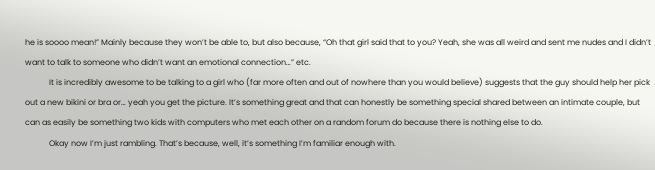he is soooo mean!” Mainly because they won’t be able to, but also because, “Oh that girl said that to you? Yeah, she was all weird and sent me nudes and I didn’t want to talk to someone who didn’t want an emotional connection…” etc.
            It is incredibly awesome to be talking to a girl who (far more often and out of nowhere than you would believe) suggests that the guy should help her pick out a new bikini or bra or… yeah you get the picture. It’s something great and that can honestly be something special shared between an intimate couple, but can as easily be something two kids with computers who met each other on a random forum do because there is nothing else to do.
            Okay now I’m just rambling. That’s because, well, it’s something I’m familiar enough with.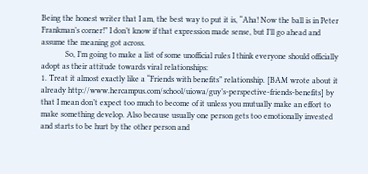Being the honest writer that I am, the best way to put it is, “Aha! Now the ball is in Peter Frankman’s corner!” I don’t know if that expression made sense, but I’ll go ahead and assume the meaning got across.
            So, I’m going to make a list of some unofficial rules I think everyone should officially adopt as their attitude towards viral relationships:
1. Treat it almost exactly like a “Friends with benefits” relationship. [BAM wrote about it already http://www.hercampus.com/school/uiowa/guy’s-perspective-friends-benefits] by that I mean don’t expect too much to become of it unless you mutually make an effort to make something develop. Also because usually one person gets too emotionally invested and starts to be hurt by the other person and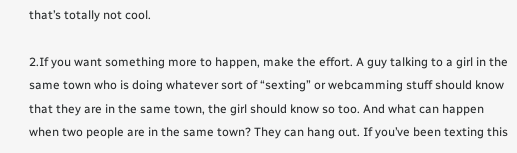that’s totally not cool.

2.If you want something more to happen, make the effort. A guy talking to a girl in the same town who is doing whatever sort of “sexting” or webcamming stuff should know that they are in the same town, the girl should know so too. And what can happen when two people are in the same town? They can hang out. If you’ve been texting this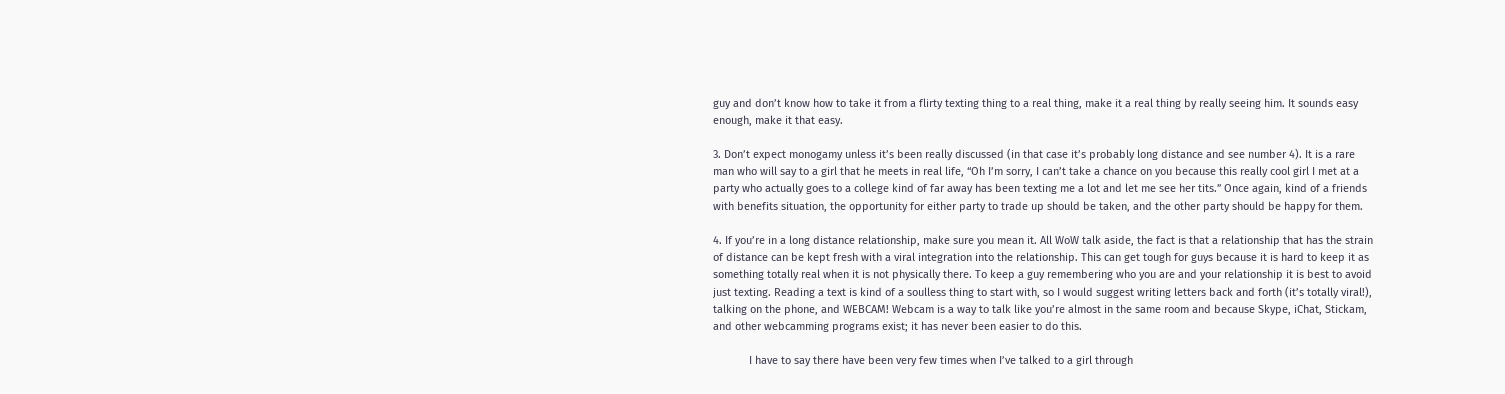guy and don’t know how to take it from a flirty texting thing to a real thing, make it a real thing by really seeing him. It sounds easy enough, make it that easy.

3. Don’t expect monogamy unless it’s been really discussed (in that case it’s probably long distance and see number 4). It is a rare man who will say to a girl that he meets in real life, “Oh I’m sorry, I can’t take a chance on you because this really cool girl I met at a party who actually goes to a college kind of far away has been texting me a lot and let me see her tits.” Once again, kind of a friends with benefits situation, the opportunity for either party to trade up should be taken, and the other party should be happy for them.

4. If you’re in a long distance relationship, make sure you mean it. All WoW talk aside, the fact is that a relationship that has the strain of distance can be kept fresh with a viral integration into the relationship. This can get tough for guys because it is hard to keep it as something totally real when it is not physically there. To keep a guy remembering who you are and your relationship it is best to avoid just texting. Reading a text is kind of a soulless thing to start with, so I would suggest writing letters back and forth (it’s totally viral!), talking on the phone, and WEBCAM! Webcam is a way to talk like you’re almost in the same room and because Skype, iChat, Stickam, and other webcamming programs exist; it has never been easier to do this.

            I have to say there have been very few times when I’ve talked to a girl through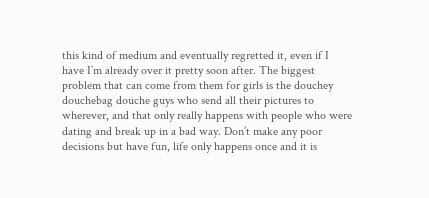this kind of medium and eventually regretted it, even if I have I’m already over it pretty soon after. The biggest problem that can come from them for girls is the douchey douchebag douche guys who send all their pictures to wherever, and that only really happens with people who were dating and break up in a bad way. Don’t make any poor decisions but have fun, life only happens once and it is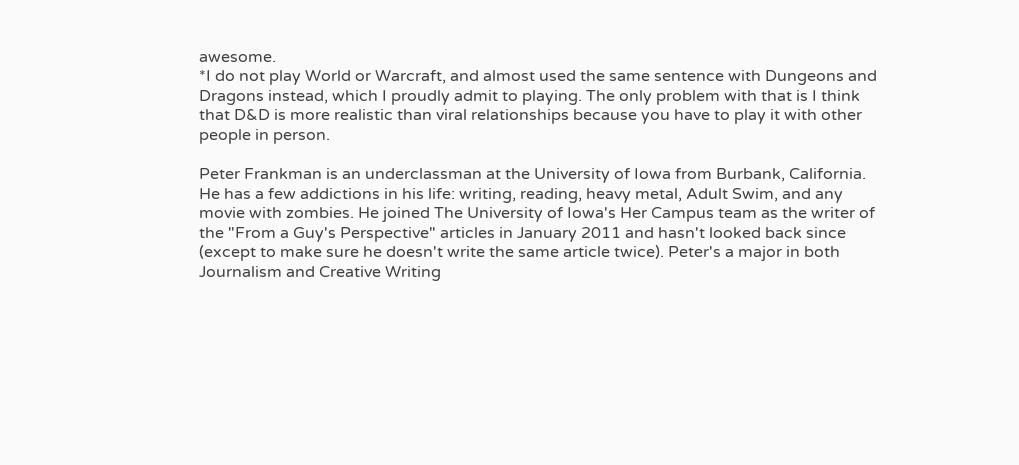awesome.
*I do not play World or Warcraft, and almost used the same sentence with Dungeons and Dragons instead, which I proudly admit to playing. The only problem with that is I think that D&D is more realistic than viral relationships because you have to play it with other people in person.

Peter Frankman is an underclassman at the University of Iowa from Burbank, California. He has a few addictions in his life: writing, reading, heavy metal, Adult Swim, and any movie with zombies. He joined The University of Iowa's Her Campus team as the writer of the "From a Guy's Perspective" articles in January 2011 and hasn't looked back since (except to make sure he doesn't write the same article twice). Peter's a major in both Journalism and Creative Writing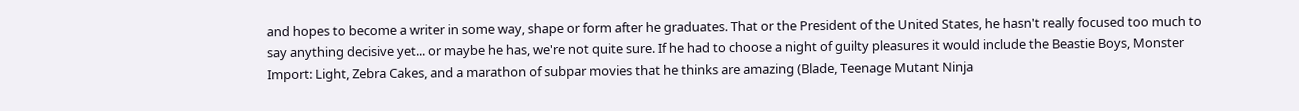and hopes to become a writer in some way, shape or form after he graduates. That or the President of the United States, he hasn't really focused too much to say anything decisive yet... or maybe he has, we're not quite sure. If he had to choose a night of guilty pleasures it would include the Beastie Boys, Monster Import: Light, Zebra Cakes, and a marathon of subpar movies that he thinks are amazing (Blade, Teenage Mutant Ninja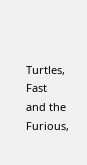Turtles, Fast and the Furious,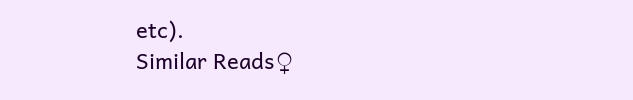etc).
Similar Reads♀